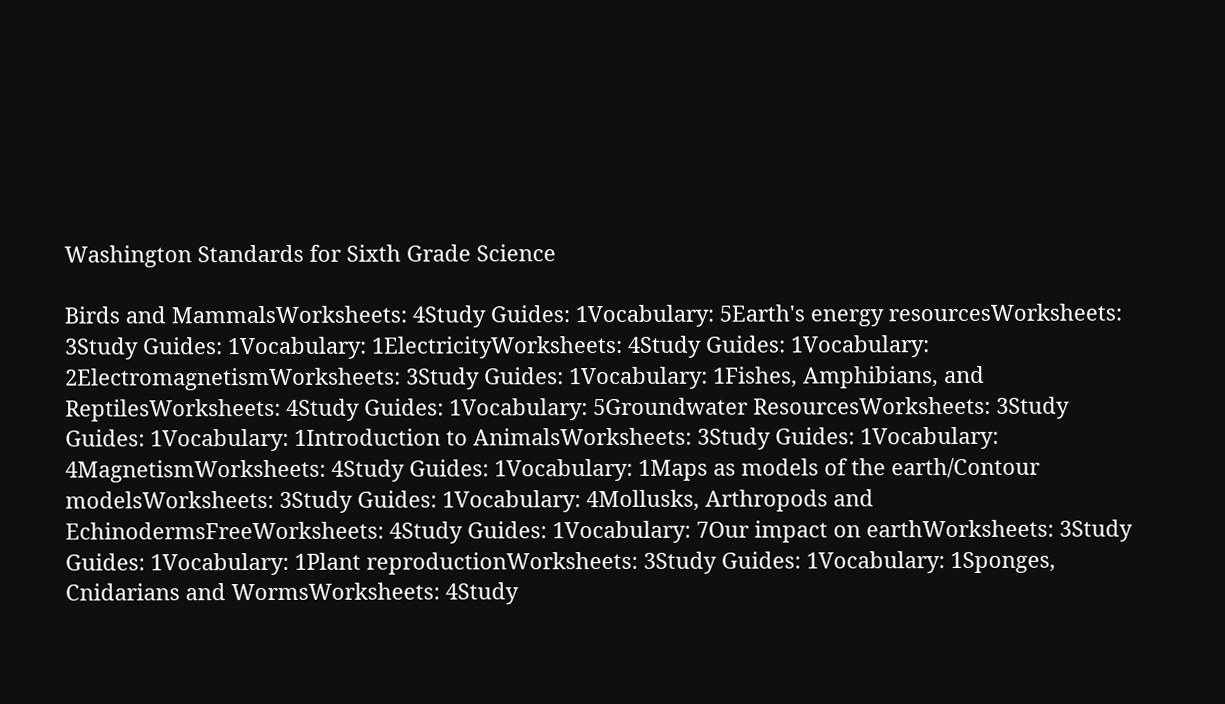Washington Standards for Sixth Grade Science

Birds and MammalsWorksheets: 4Study Guides: 1Vocabulary: 5Earth's energy resourcesWorksheets: 3Study Guides: 1Vocabulary: 1ElectricityWorksheets: 4Study Guides: 1Vocabulary: 2ElectromagnetismWorksheets: 3Study Guides: 1Vocabulary: 1Fishes, Amphibians, and ReptilesWorksheets: 4Study Guides: 1Vocabulary: 5Groundwater ResourcesWorksheets: 3Study Guides: 1Vocabulary: 1Introduction to AnimalsWorksheets: 3Study Guides: 1Vocabulary: 4MagnetismWorksheets: 4Study Guides: 1Vocabulary: 1Maps as models of the earth/Contour modelsWorksheets: 3Study Guides: 1Vocabulary: 4Mollusks, Arthropods and EchinodermsFreeWorksheets: 4Study Guides: 1Vocabulary: 7Our impact on earthWorksheets: 3Study Guides: 1Vocabulary: 1Plant reproductionWorksheets: 3Study Guides: 1Vocabulary: 1Sponges, Cnidarians and WormsWorksheets: 4Study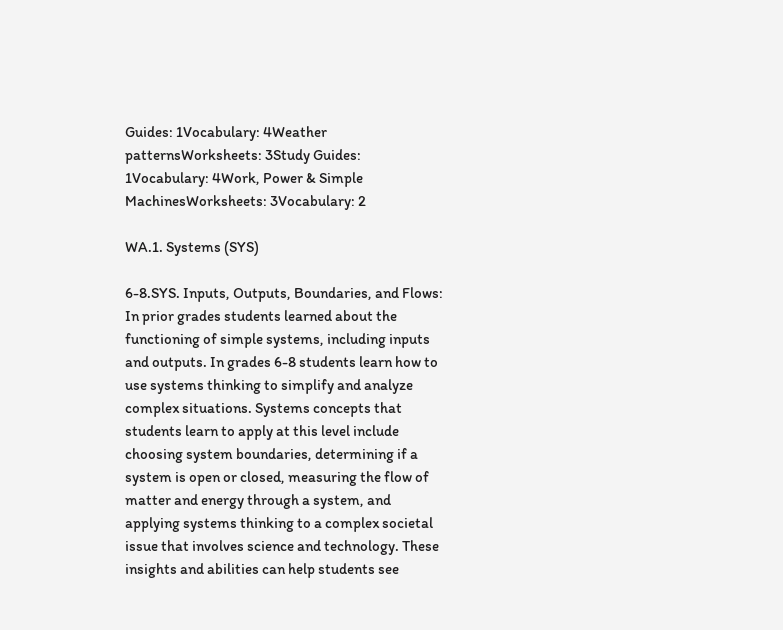Guides: 1Vocabulary: 4Weather patternsWorksheets: 3Study Guides: 1Vocabulary: 4Work, Power & Simple MachinesWorksheets: 3Vocabulary: 2

WA.1. Systems (SYS)

6-8.SYS. Inputs, Outputs, Boundaries, and Flows: In prior grades students learned about the functioning of simple systems, including inputs and outputs. In grades 6-8 students learn how to use systems thinking to simplify and analyze complex situations. Systems concepts that students learn to apply at this level include choosing system boundaries, determining if a system is open or closed, measuring the flow of matter and energy through a system, and applying systems thinking to a complex societal issue that involves science and technology. These insights and abilities can help students see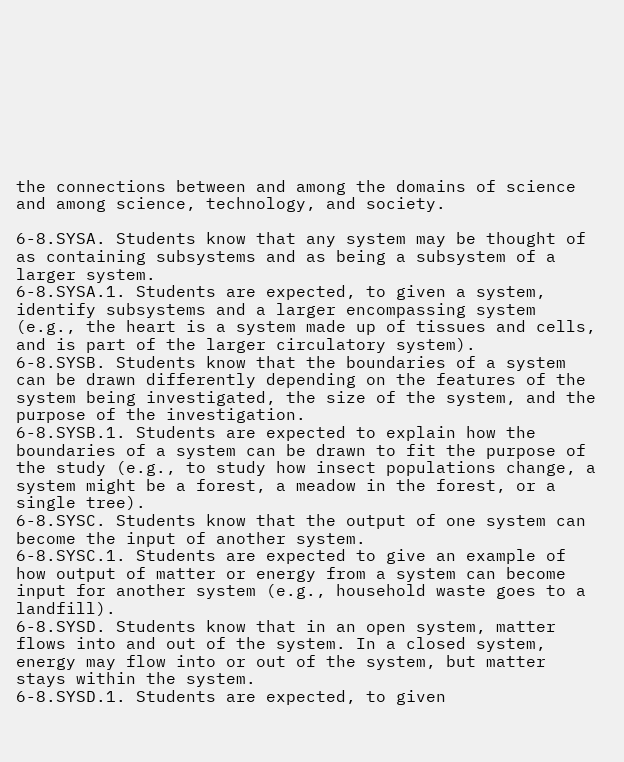the connections between and among the domains of science and among science, technology, and society.

6-8.SYSA. Students know that any system may be thought of as containing subsystems and as being a subsystem of a larger system.
6-8.SYSA.1. Students are expected, to given a system, identify subsystems and a larger encompassing system (e.g., the heart is a system made up of tissues and cells, and is part of the larger circulatory system).
6-8.SYSB. Students know that the boundaries of a system can be drawn differently depending on the features of the system being investigated, the size of the system, and the purpose of the investigation.
6-8.SYSB.1. Students are expected to explain how the boundaries of a system can be drawn to fit the purpose of the study (e.g., to study how insect populations change, a system might be a forest, a meadow in the forest, or a single tree).
6-8.SYSC. Students know that the output of one system can become the input of another system.
6-8.SYSC.1. Students are expected to give an example of how output of matter or energy from a system can become input for another system (e.g., household waste goes to a landfill).
6-8.SYSD. Students know that in an open system, matter flows into and out of the system. In a closed system, energy may flow into or out of the system, but matter stays within the system.
6-8.SYSD.1. Students are expected, to given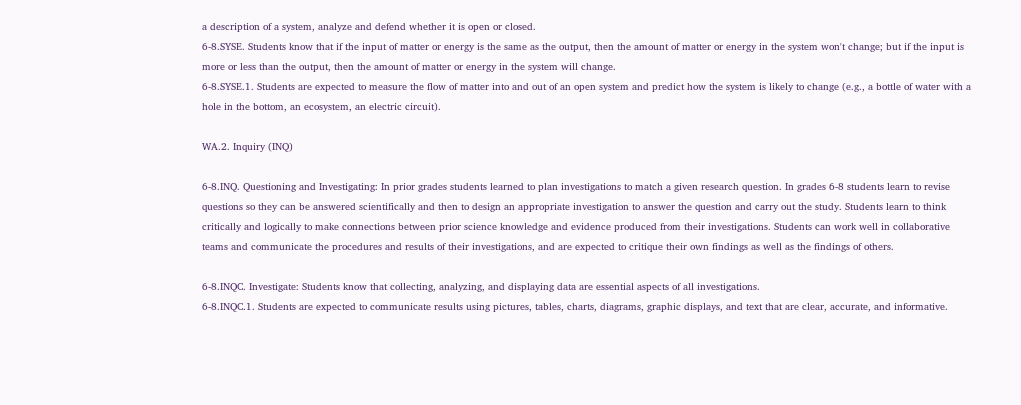a description of a system, analyze and defend whether it is open or closed.
6-8.SYSE. Students know that if the input of matter or energy is the same as the output, then the amount of matter or energy in the system won't change; but if the input is more or less than the output, then the amount of matter or energy in the system will change.
6-8.SYSE.1. Students are expected to measure the flow of matter into and out of an open system and predict how the system is likely to change (e.g., a bottle of water with a hole in the bottom, an ecosystem, an electric circuit).

WA.2. Inquiry (INQ)

6-8.INQ. Questioning and Investigating: In prior grades students learned to plan investigations to match a given research question. In grades 6-8 students learn to revise questions so they can be answered scientifically and then to design an appropriate investigation to answer the question and carry out the study. Students learn to think critically and logically to make connections between prior science knowledge and evidence produced from their investigations. Students can work well in collaborative teams and communicate the procedures and results of their investigations, and are expected to critique their own findings as well as the findings of others.

6-8.INQC. Investigate: Students know that collecting, analyzing, and displaying data are essential aspects of all investigations.
6-8.INQC.1. Students are expected to communicate results using pictures, tables, charts, diagrams, graphic displays, and text that are clear, accurate, and informative.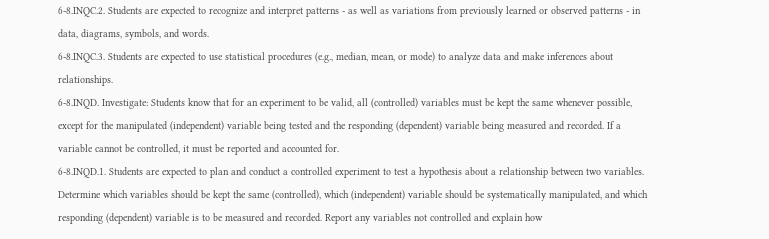6-8.INQC.2. Students are expected to recognize and interpret patterns - as well as variations from previously learned or observed patterns - in data, diagrams, symbols, and words.
6-8.INQC.3. Students are expected to use statistical procedures (e.g., median, mean, or mode) to analyze data and make inferences about relationships.
6-8.INQD. Investigate: Students know that for an experiment to be valid, all (controlled) variables must be kept the same whenever possible, except for the manipulated (independent) variable being tested and the responding (dependent) variable being measured and recorded. If a variable cannot be controlled, it must be reported and accounted for.
6-8.INQD.1. Students are expected to plan and conduct a controlled experiment to test a hypothesis about a relationship between two variables. Determine which variables should be kept the same (controlled), which (independent) variable should be systematically manipulated, and which responding (dependent) variable is to be measured and recorded. Report any variables not controlled and explain how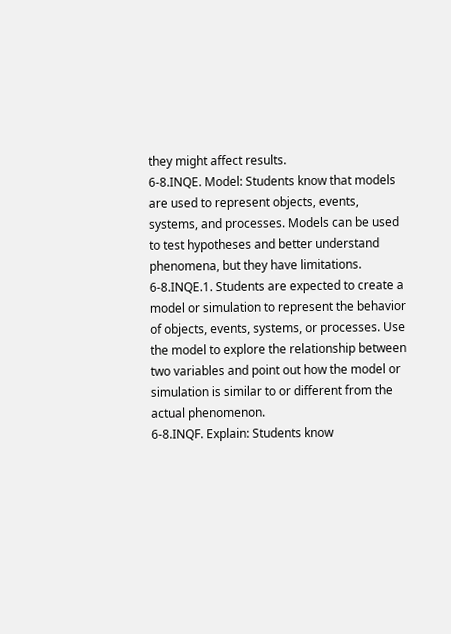they might affect results.
6-8.INQE. Model: Students know that models are used to represent objects, events, systems, and processes. Models can be used to test hypotheses and better understand phenomena, but they have limitations.
6-8.INQE.1. Students are expected to create a model or simulation to represent the behavior of objects, events, systems, or processes. Use the model to explore the relationship between two variables and point out how the model or simulation is similar to or different from the actual phenomenon.
6-8.INQF. Explain: Students know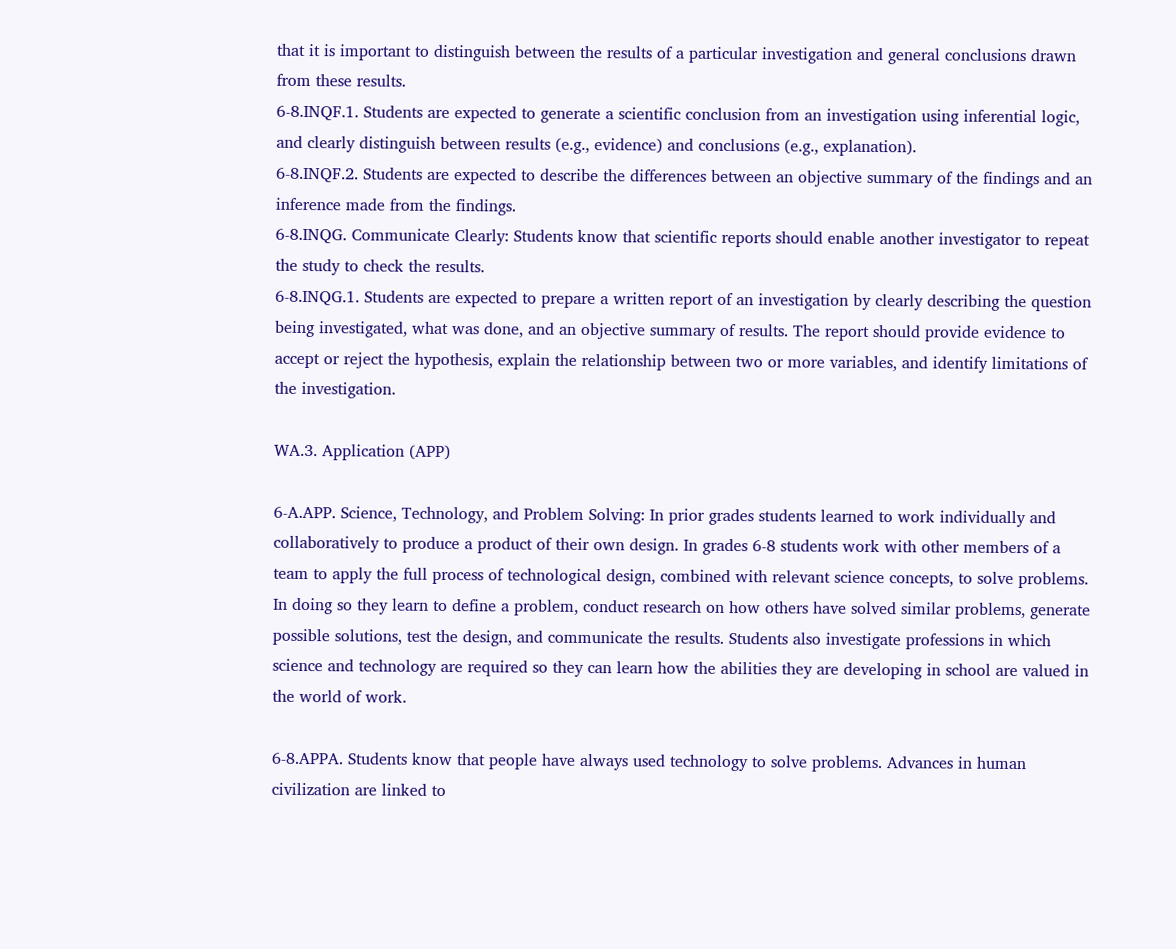that it is important to distinguish between the results of a particular investigation and general conclusions drawn from these results.
6-8.INQF.1. Students are expected to generate a scientific conclusion from an investigation using inferential logic, and clearly distinguish between results (e.g., evidence) and conclusions (e.g., explanation).
6-8.INQF.2. Students are expected to describe the differences between an objective summary of the findings and an inference made from the findings.
6-8.INQG. Communicate Clearly: Students know that scientific reports should enable another investigator to repeat the study to check the results.
6-8.INQG.1. Students are expected to prepare a written report of an investigation by clearly describing the question being investigated, what was done, and an objective summary of results. The report should provide evidence to accept or reject the hypothesis, explain the relationship between two or more variables, and identify limitations of the investigation.

WA.3. Application (APP)

6-A.APP. Science, Technology, and Problem Solving: In prior grades students learned to work individually and collaboratively to produce a product of their own design. In grades 6-8 students work with other members of a team to apply the full process of technological design, combined with relevant science concepts, to solve problems. In doing so they learn to define a problem, conduct research on how others have solved similar problems, generate possible solutions, test the design, and communicate the results. Students also investigate professions in which science and technology are required so they can learn how the abilities they are developing in school are valued in the world of work.

6-8.APPA. Students know that people have always used technology to solve problems. Advances in human civilization are linked to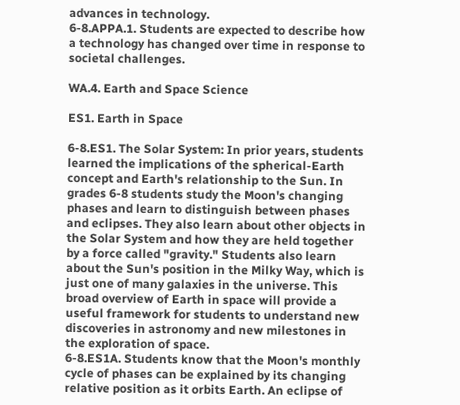advances in technology.
6-8.APPA.1. Students are expected to describe how a technology has changed over time in response to societal challenges.

WA.4. Earth and Space Science

ES1. Earth in Space

6-8.ES1. The Solar System: In prior years, students learned the implications of the spherical-Earth concept and Earth's relationship to the Sun. In grades 6-8 students study the Moon's changing phases and learn to distinguish between phases and eclipses. They also learn about other objects in the Solar System and how they are held together by a force called "gravity." Students also learn about the Sun's position in the Milky Way, which is just one of many galaxies in the universe. This broad overview of Earth in space will provide a useful framework for students to understand new discoveries in astronomy and new milestones in the exploration of space.
6-8.ES1A. Students know that the Moon's monthly cycle of phases can be explained by its changing relative position as it orbits Earth. An eclipse of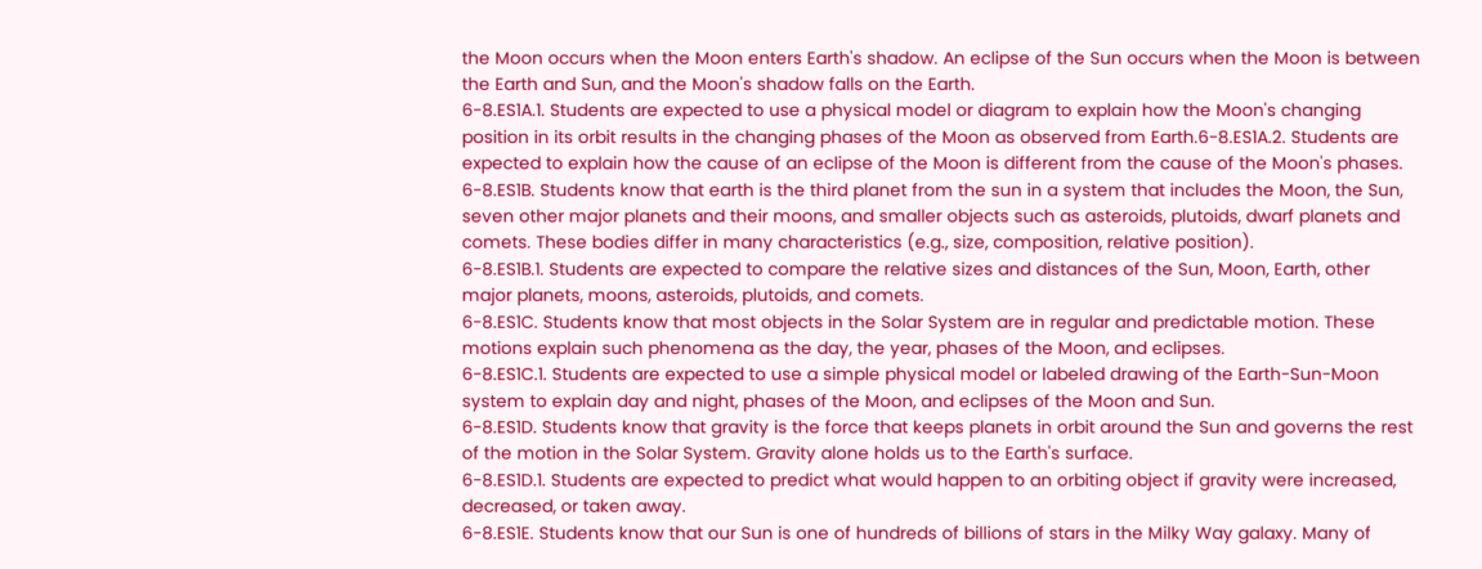the Moon occurs when the Moon enters Earth's shadow. An eclipse of the Sun occurs when the Moon is between the Earth and Sun, and the Moon's shadow falls on the Earth.
6-8.ES1A.1. Students are expected to use a physical model or diagram to explain how the Moon's changing position in its orbit results in the changing phases of the Moon as observed from Earth.6-8.ES1A.2. Students are expected to explain how the cause of an eclipse of the Moon is different from the cause of the Moon's phases.
6-8.ES1B. Students know that earth is the third planet from the sun in a system that includes the Moon, the Sun, seven other major planets and their moons, and smaller objects such as asteroids, plutoids, dwarf planets and comets. These bodies differ in many characteristics (e.g., size, composition, relative position).
6-8.ES1B.1. Students are expected to compare the relative sizes and distances of the Sun, Moon, Earth, other major planets, moons, asteroids, plutoids, and comets.
6-8.ES1C. Students know that most objects in the Solar System are in regular and predictable motion. These motions explain such phenomena as the day, the year, phases of the Moon, and eclipses.
6-8.ES1C.1. Students are expected to use a simple physical model or labeled drawing of the Earth-Sun-Moon system to explain day and night, phases of the Moon, and eclipses of the Moon and Sun.
6-8.ES1D. Students know that gravity is the force that keeps planets in orbit around the Sun and governs the rest of the motion in the Solar System. Gravity alone holds us to the Earth's surface.
6-8.ES1D.1. Students are expected to predict what would happen to an orbiting object if gravity were increased, decreased, or taken away.
6-8.ES1E. Students know that our Sun is one of hundreds of billions of stars in the Milky Way galaxy. Many of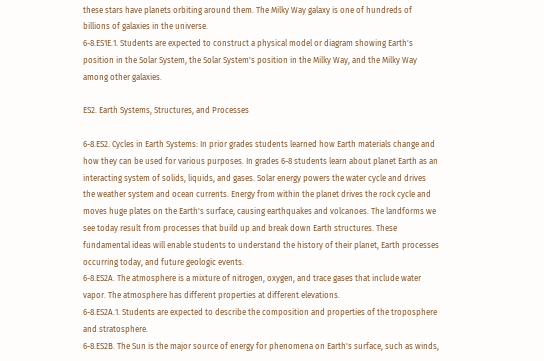these stars have planets orbiting around them. The Milky Way galaxy is one of hundreds of billions of galaxies in the universe.
6-8.ES1E.1. Students are expected to construct a physical model or diagram showing Earth's position in the Solar System, the Solar System's position in the Milky Way, and the Milky Way among other galaxies.

ES2. Earth Systems, Structures, and Processes

6-8.ES2. Cycles in Earth Systems: In prior grades students learned how Earth materials change and how they can be used for various purposes. In grades 6-8 students learn about planet Earth as an interacting system of solids, liquids, and gases. Solar energy powers the water cycle and drives the weather system and ocean currents. Energy from within the planet drives the rock cycle and moves huge plates on the Earth's surface, causing earthquakes and volcanoes. The landforms we see today result from processes that build up and break down Earth structures. These fundamental ideas will enable students to understand the history of their planet, Earth processes occurring today, and future geologic events.
6-8.ES2A. The atmosphere is a mixture of nitrogen, oxygen, and trace gases that include water vapor. The atmosphere has different properties at different elevations.
6-8.ES2A.1. Students are expected to describe the composition and properties of the troposphere and stratosphere.
6-8.ES2B. The Sun is the major source of energy for phenomena on Earth's surface, such as winds,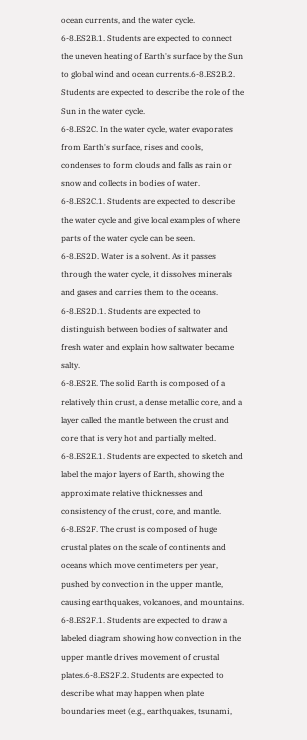ocean currents, and the water cycle.
6-8.ES2B.1. Students are expected to connect the uneven heating of Earth's surface by the Sun to global wind and ocean currents.6-8.ES2B.2. Students are expected to describe the role of the Sun in the water cycle.
6-8.ES2C. In the water cycle, water evaporates from Earth's surface, rises and cools, condenses to form clouds and falls as rain or snow and collects in bodies of water.
6-8.ES2C.1. Students are expected to describe the water cycle and give local examples of where parts of the water cycle can be seen.
6-8.ES2D. Water is a solvent. As it passes through the water cycle, it dissolves minerals and gases and carries them to the oceans.
6-8.ES2D.1. Students are expected to distinguish between bodies of saltwater and fresh water and explain how saltwater became salty.
6-8.ES2E. The solid Earth is composed of a relatively thin crust, a dense metallic core, and a layer called the mantle between the crust and core that is very hot and partially melted.
6-8.ES2E.1. Students are expected to sketch and label the major layers of Earth, showing the approximate relative thicknesses and consistency of the crust, core, and mantle.
6-8.ES2F. The crust is composed of huge crustal plates on the scale of continents and oceans which move centimeters per year, pushed by convection in the upper mantle, causing earthquakes, volcanoes, and mountains.
6-8.ES2F.1. Students are expected to draw a labeled diagram showing how convection in the upper mantle drives movement of crustal plates.6-8.ES2F.2. Students are expected to describe what may happen when plate boundaries meet (e.g., earthquakes, tsunami,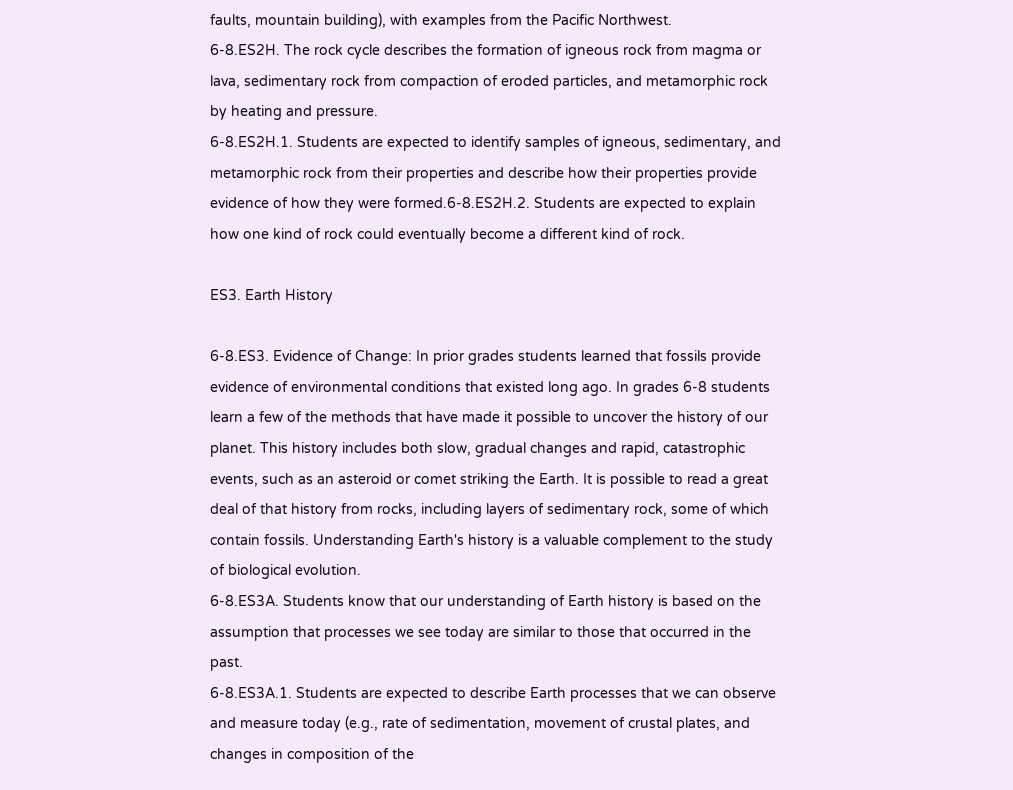faults, mountain building), with examples from the Pacific Northwest.
6-8.ES2H. The rock cycle describes the formation of igneous rock from magma or lava, sedimentary rock from compaction of eroded particles, and metamorphic rock by heating and pressure.
6-8.ES2H.1. Students are expected to identify samples of igneous, sedimentary, and metamorphic rock from their properties and describe how their properties provide evidence of how they were formed.6-8.ES2H.2. Students are expected to explain how one kind of rock could eventually become a different kind of rock.

ES3. Earth History

6-8.ES3. Evidence of Change: In prior grades students learned that fossils provide evidence of environmental conditions that existed long ago. In grades 6-8 students learn a few of the methods that have made it possible to uncover the history of our planet. This history includes both slow, gradual changes and rapid, catastrophic events, such as an asteroid or comet striking the Earth. It is possible to read a great deal of that history from rocks, including layers of sedimentary rock, some of which contain fossils. Understanding Earth's history is a valuable complement to the study of biological evolution.
6-8.ES3A. Students know that our understanding of Earth history is based on the assumption that processes we see today are similar to those that occurred in the past.
6-8.ES3A.1. Students are expected to describe Earth processes that we can observe and measure today (e.g., rate of sedimentation, movement of crustal plates, and changes in composition of the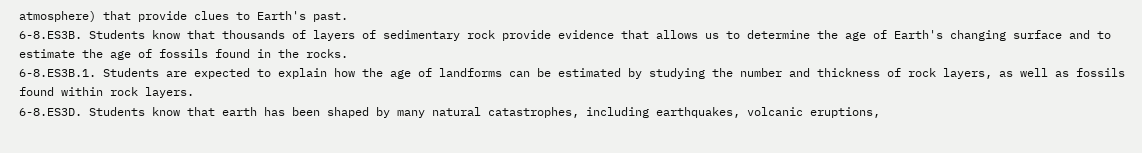atmosphere) that provide clues to Earth's past.
6-8.ES3B. Students know that thousands of layers of sedimentary rock provide evidence that allows us to determine the age of Earth's changing surface and to estimate the age of fossils found in the rocks.
6-8.ES3B.1. Students are expected to explain how the age of landforms can be estimated by studying the number and thickness of rock layers, as well as fossils found within rock layers.
6-8.ES3D. Students know that earth has been shaped by many natural catastrophes, including earthquakes, volcanic eruptions,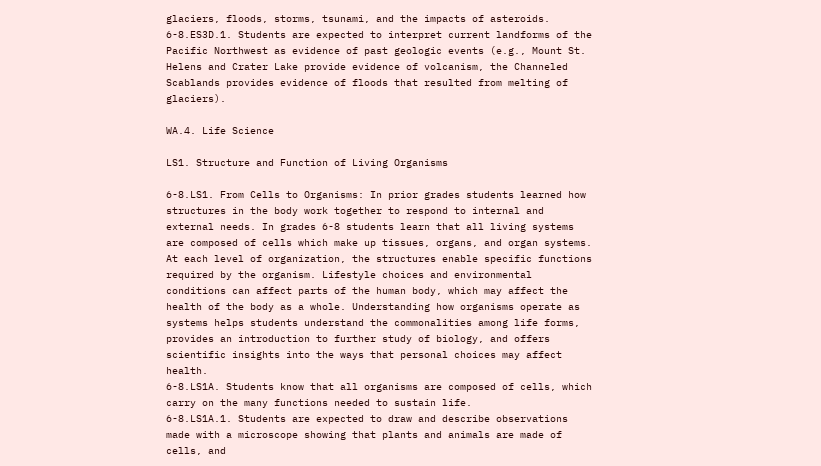glaciers, floods, storms, tsunami, and the impacts of asteroids.
6-8.ES3D.1. Students are expected to interpret current landforms of the Pacific Northwest as evidence of past geologic events (e.g., Mount St. Helens and Crater Lake provide evidence of volcanism, the Channeled Scablands provides evidence of floods that resulted from melting of glaciers).

WA.4. Life Science

LS1. Structure and Function of Living Organisms

6-8.LS1. From Cells to Organisms: In prior grades students learned how structures in the body work together to respond to internal and external needs. In grades 6-8 students learn that all living systems are composed of cells which make up tissues, organs, and organ systems. At each level of organization, the structures enable specific functions required by the organism. Lifestyle choices and environmental conditions can affect parts of the human body, which may affect the health of the body as a whole. Understanding how organisms operate as systems helps students understand the commonalities among life forms, provides an introduction to further study of biology, and offers scientific insights into the ways that personal choices may affect health.
6-8.LS1A. Students know that all organisms are composed of cells, which carry on the many functions needed to sustain life.
6-8.LS1A.1. Students are expected to draw and describe observations made with a microscope showing that plants and animals are made of cells, and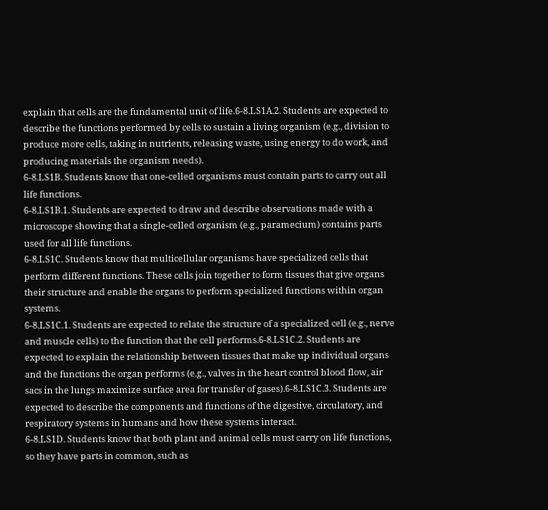explain that cells are the fundamental unit of life.6-8.LS1A.2. Students are expected to describe the functions performed by cells to sustain a living organism (e.g., division to produce more cells, taking in nutrients, releasing waste, using energy to do work, and producing materials the organism needs).
6-8.LS1B. Students know that one-celled organisms must contain parts to carry out all life functions.
6-8.LS1B.1. Students are expected to draw and describe observations made with a microscope showing that a single-celled organism (e.g., paramecium) contains parts used for all life functions.
6-8.LS1C. Students know that multicellular organisms have specialized cells that perform different functions. These cells join together to form tissues that give organs their structure and enable the organs to perform specialized functions within organ systems.
6-8.LS1C.1. Students are expected to relate the structure of a specialized cell (e.g., nerve and muscle cells) to the function that the cell performs.6-8.LS1C.2. Students are expected to explain the relationship between tissues that make up individual organs and the functions the organ performs (e.g., valves in the heart control blood flow, air sacs in the lungs maximize surface area for transfer of gases).6-8.LS1C.3. Students are expected to describe the components and functions of the digestive, circulatory, and respiratory systems in humans and how these systems interact.
6-8.LS1D. Students know that both plant and animal cells must carry on life functions, so they have parts in common, such as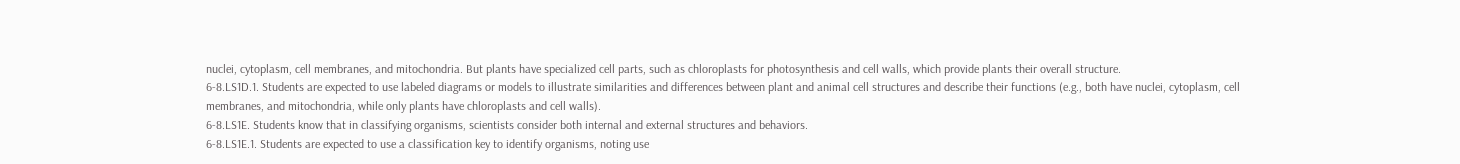nuclei, cytoplasm, cell membranes, and mitochondria. But plants have specialized cell parts, such as chloroplasts for photosynthesis and cell walls, which provide plants their overall structure.
6-8.LS1D.1. Students are expected to use labeled diagrams or models to illustrate similarities and differences between plant and animal cell structures and describe their functions (e.g., both have nuclei, cytoplasm, cell membranes, and mitochondria, while only plants have chloroplasts and cell walls).
6-8.LS1E. Students know that in classifying organisms, scientists consider both internal and external structures and behaviors.
6-8.LS1E.1. Students are expected to use a classification key to identify organisms, noting use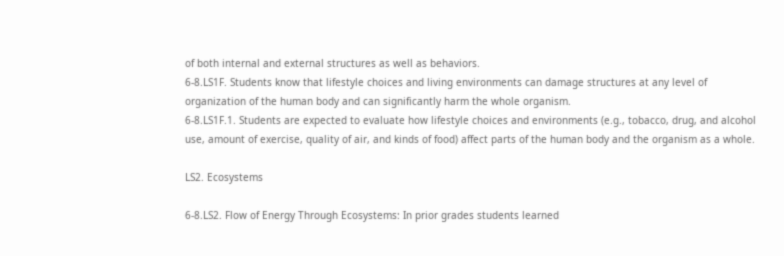of both internal and external structures as well as behaviors.
6-8.LS1F. Students know that lifestyle choices and living environments can damage structures at any level of organization of the human body and can significantly harm the whole organism.
6-8.LS1F.1. Students are expected to evaluate how lifestyle choices and environments (e.g., tobacco, drug, and alcohol use, amount of exercise, quality of air, and kinds of food) affect parts of the human body and the organism as a whole.

LS2. Ecosystems

6-8.LS2. Flow of Energy Through Ecosystems: In prior grades students learned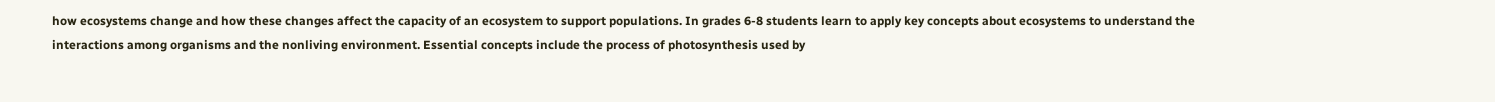how ecosystems change and how these changes affect the capacity of an ecosystem to support populations. In grades 6-8 students learn to apply key concepts about ecosystems to understand the interactions among organisms and the nonliving environment. Essential concepts include the process of photosynthesis used by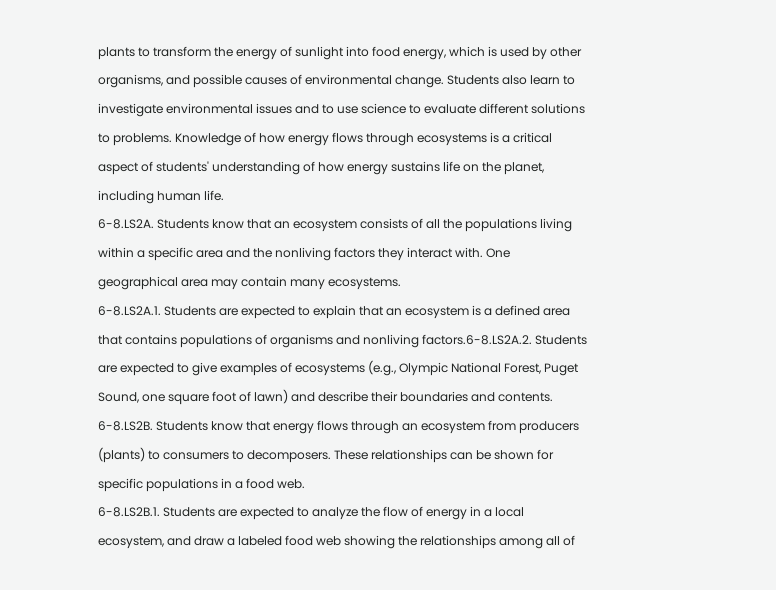plants to transform the energy of sunlight into food energy, which is used by other organisms, and possible causes of environmental change. Students also learn to investigate environmental issues and to use science to evaluate different solutions to problems. Knowledge of how energy flows through ecosystems is a critical aspect of students' understanding of how energy sustains life on the planet, including human life.
6-8.LS2A. Students know that an ecosystem consists of all the populations living within a specific area and the nonliving factors they interact with. One geographical area may contain many ecosystems.
6-8.LS2A.1. Students are expected to explain that an ecosystem is a defined area that contains populations of organisms and nonliving factors.6-8.LS2A.2. Students are expected to give examples of ecosystems (e.g., Olympic National Forest, Puget Sound, one square foot of lawn) and describe their boundaries and contents.
6-8.LS2B. Students know that energy flows through an ecosystem from producers (plants) to consumers to decomposers. These relationships can be shown for specific populations in a food web.
6-8.LS2B.1. Students are expected to analyze the flow of energy in a local ecosystem, and draw a labeled food web showing the relationships among all of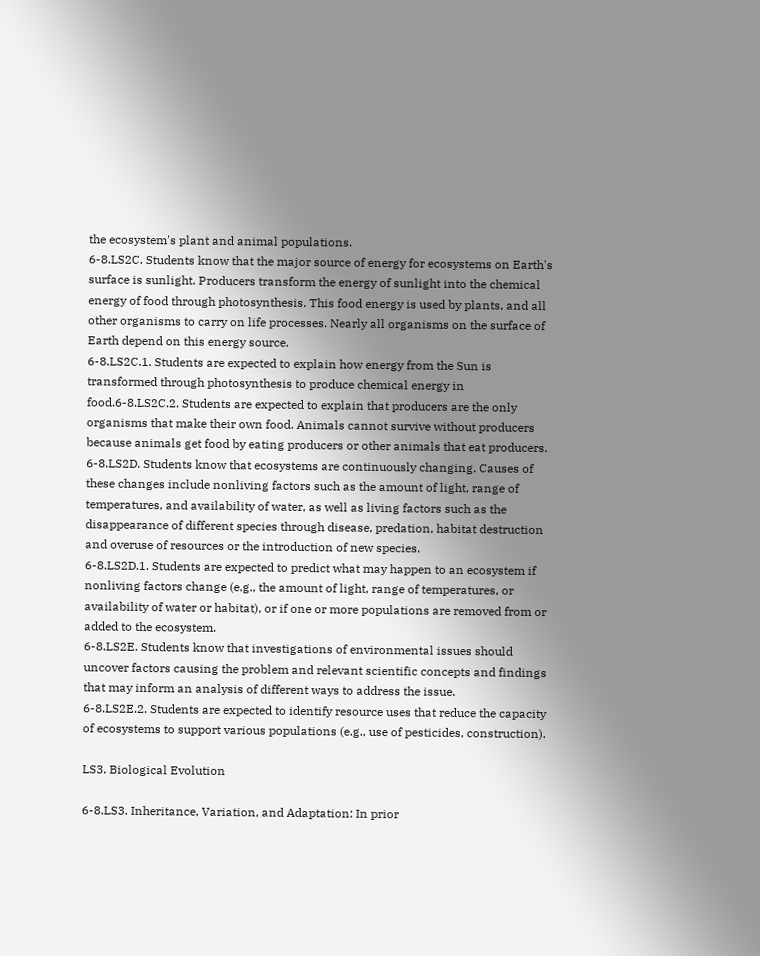the ecosystem's plant and animal populations.
6-8.LS2C. Students know that the major source of energy for ecosystems on Earth's surface is sunlight. Producers transform the energy of sunlight into the chemical energy of food through photosynthesis. This food energy is used by plants, and all other organisms to carry on life processes. Nearly all organisms on the surface of Earth depend on this energy source.
6-8.LS2C.1. Students are expected to explain how energy from the Sun is transformed through photosynthesis to produce chemical energy in food.6-8.LS2C.2. Students are expected to explain that producers are the only organisms that make their own food. Animals cannot survive without producers because animals get food by eating producers or other animals that eat producers.
6-8.LS2D. Students know that ecosystems are continuously changing. Causes of these changes include nonliving factors such as the amount of light, range of temperatures, and availability of water, as well as living factors such as the disappearance of different species through disease, predation, habitat destruction and overuse of resources or the introduction of new species.
6-8.LS2D.1. Students are expected to predict what may happen to an ecosystem if nonliving factors change (e.g., the amount of light, range of temperatures, or availability of water or habitat), or if one or more populations are removed from or added to the ecosystem.
6-8.LS2E. Students know that investigations of environmental issues should uncover factors causing the problem and relevant scientific concepts and findings that may inform an analysis of different ways to address the issue.
6-8.LS2E.2. Students are expected to identify resource uses that reduce the capacity of ecosystems to support various populations (e.g., use of pesticides, construction).

LS3. Biological Evolution

6-8.LS3. Inheritance, Variation, and Adaptation: In prior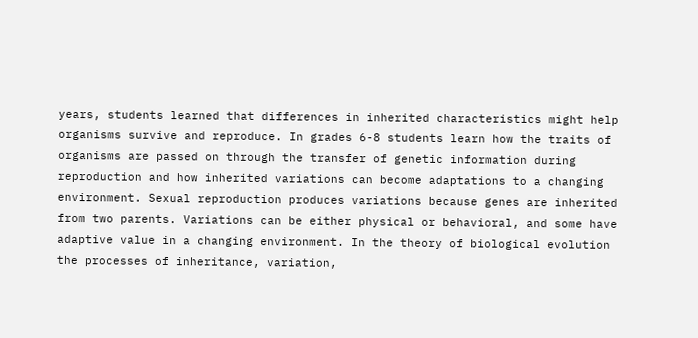years, students learned that differences in inherited characteristics might help organisms survive and reproduce. In grades 6-8 students learn how the traits of organisms are passed on through the transfer of genetic information during reproduction and how inherited variations can become adaptations to a changing environment. Sexual reproduction produces variations because genes are inherited from two parents. Variations can be either physical or behavioral, and some have adaptive value in a changing environment. In the theory of biological evolution the processes of inheritance, variation,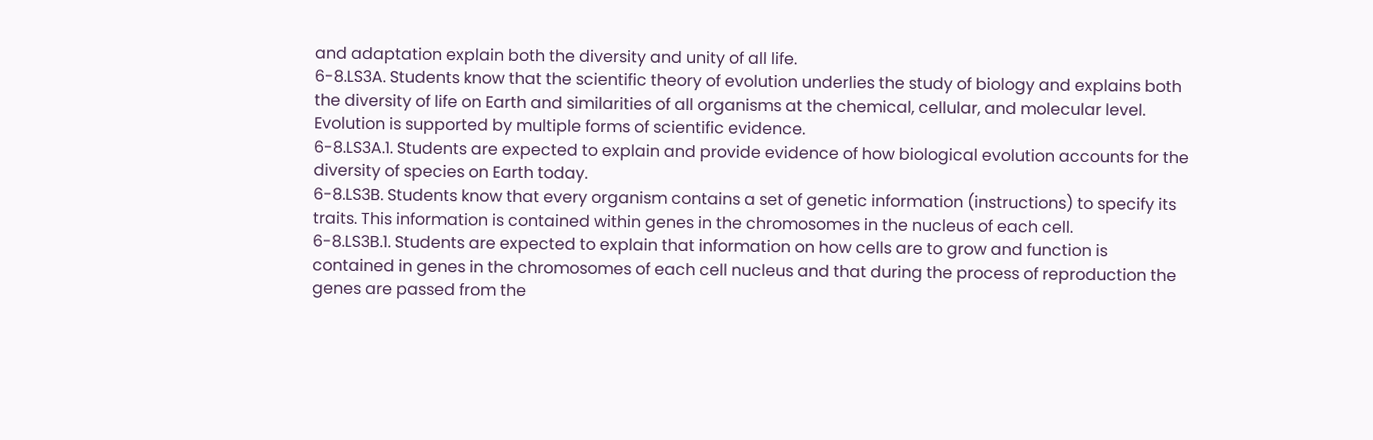and adaptation explain both the diversity and unity of all life.
6-8.LS3A. Students know that the scientific theory of evolution underlies the study of biology and explains both the diversity of life on Earth and similarities of all organisms at the chemical, cellular, and molecular level. Evolution is supported by multiple forms of scientific evidence.
6-8.LS3A.1. Students are expected to explain and provide evidence of how biological evolution accounts for the diversity of species on Earth today.
6-8.LS3B. Students know that every organism contains a set of genetic information (instructions) to specify its traits. This information is contained within genes in the chromosomes in the nucleus of each cell.
6-8.LS3B.1. Students are expected to explain that information on how cells are to grow and function is contained in genes in the chromosomes of each cell nucleus and that during the process of reproduction the genes are passed from the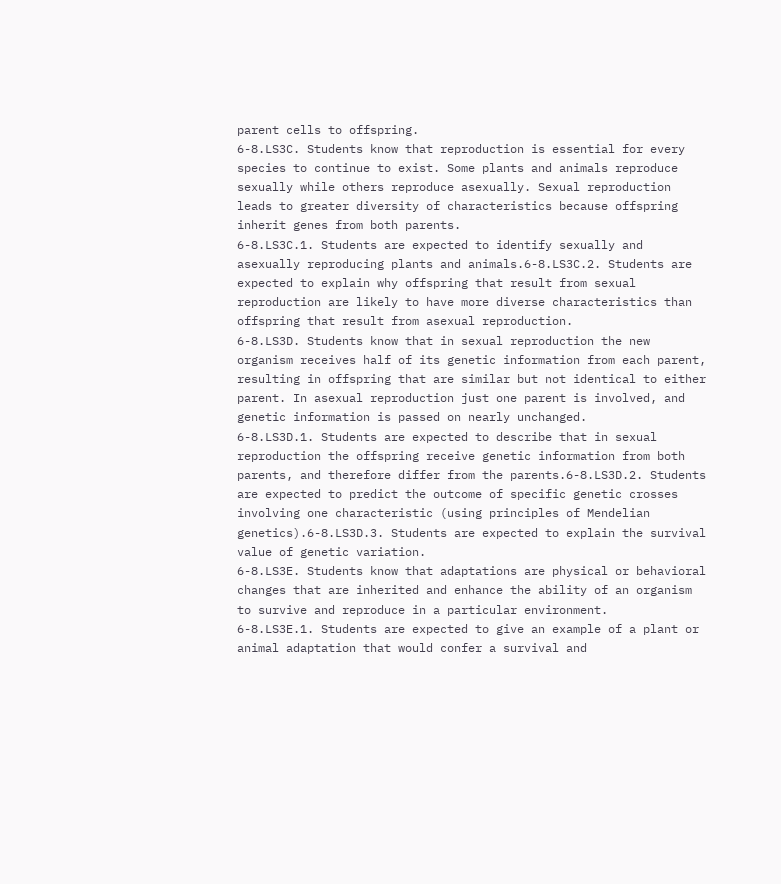parent cells to offspring.
6-8.LS3C. Students know that reproduction is essential for every species to continue to exist. Some plants and animals reproduce sexually while others reproduce asexually. Sexual reproduction leads to greater diversity of characteristics because offspring inherit genes from both parents.
6-8.LS3C.1. Students are expected to identify sexually and asexually reproducing plants and animals.6-8.LS3C.2. Students are expected to explain why offspring that result from sexual reproduction are likely to have more diverse characteristics than offspring that result from asexual reproduction.
6-8.LS3D. Students know that in sexual reproduction the new organism receives half of its genetic information from each parent, resulting in offspring that are similar but not identical to either parent. In asexual reproduction just one parent is involved, and genetic information is passed on nearly unchanged.
6-8.LS3D.1. Students are expected to describe that in sexual reproduction the offspring receive genetic information from both parents, and therefore differ from the parents.6-8.LS3D.2. Students are expected to predict the outcome of specific genetic crosses involving one characteristic (using principles of Mendelian genetics).6-8.LS3D.3. Students are expected to explain the survival value of genetic variation.
6-8.LS3E. Students know that adaptations are physical or behavioral changes that are inherited and enhance the ability of an organism to survive and reproduce in a particular environment.
6-8.LS3E.1. Students are expected to give an example of a plant or animal adaptation that would confer a survival and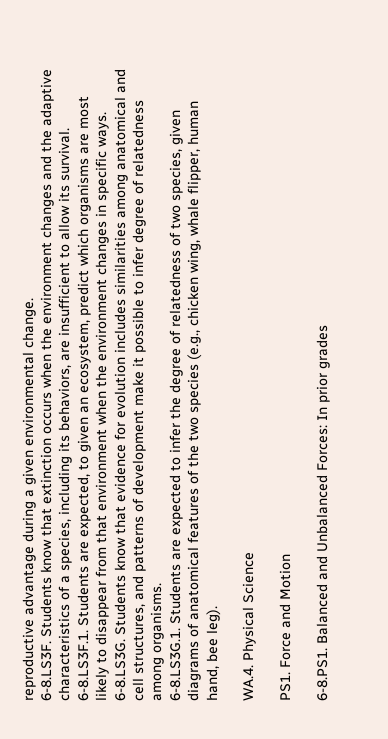reproductive advantage during a given environmental change.
6-8.LS3F. Students know that extinction occurs when the environment changes and the adaptive characteristics of a species, including its behaviors, are insufficient to allow its survival.
6-8.LS3F.1. Students are expected, to given an ecosystem, predict which organisms are most likely to disappear from that environment when the environment changes in specific ways.
6-8.LS3G. Students know that evidence for evolution includes similarities among anatomical and cell structures, and patterns of development make it possible to infer degree of relatedness among organisms.
6-8.LS3G.1. Students are expected to infer the degree of relatedness of two species, given diagrams of anatomical features of the two species (e.g., chicken wing, whale flipper, human hand, bee leg).

WA.4. Physical Science

PS1. Force and Motion

6-8.PS1. Balanced and Unbalanced Forces: In prior grades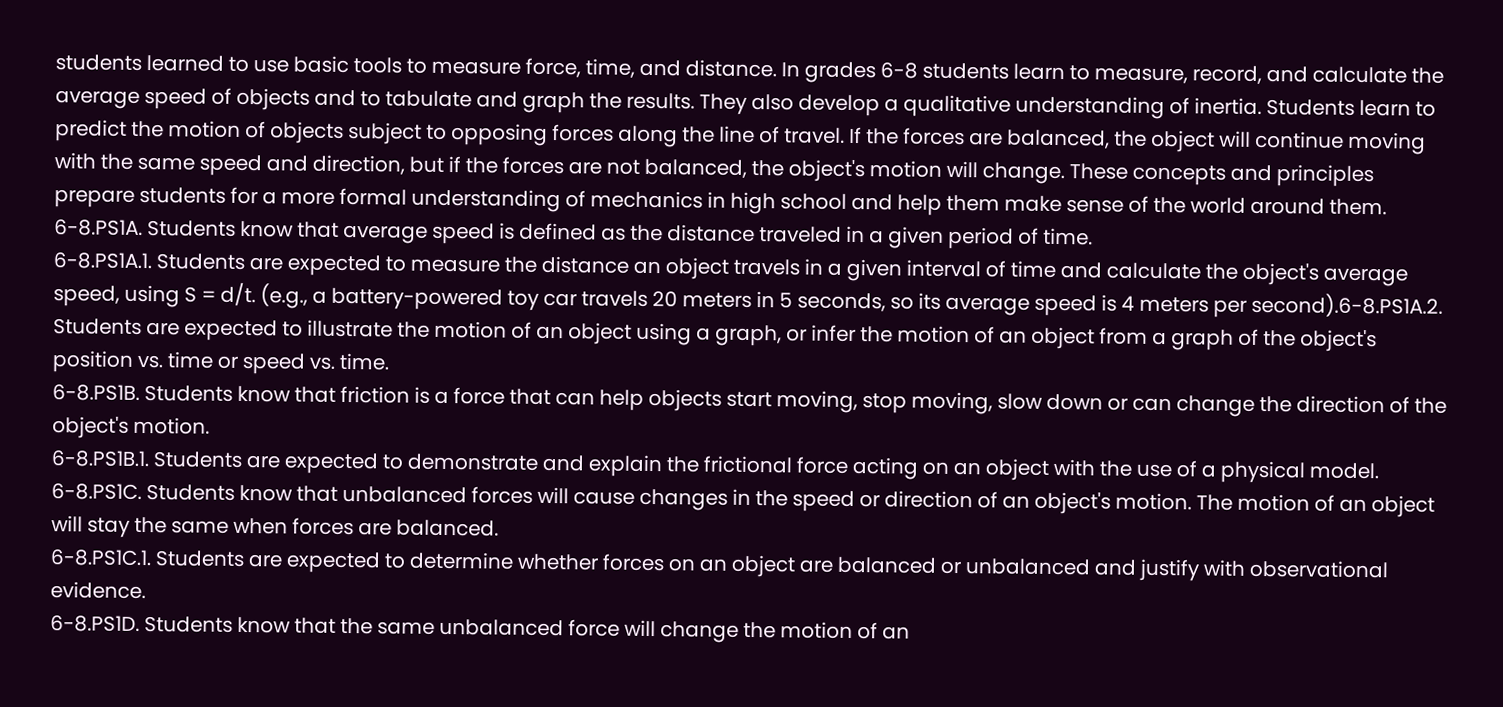students learned to use basic tools to measure force, time, and distance. In grades 6-8 students learn to measure, record, and calculate the average speed of objects and to tabulate and graph the results. They also develop a qualitative understanding of inertia. Students learn to predict the motion of objects subject to opposing forces along the line of travel. If the forces are balanced, the object will continue moving with the same speed and direction, but if the forces are not balanced, the object's motion will change. These concepts and principles prepare students for a more formal understanding of mechanics in high school and help them make sense of the world around them.
6-8.PS1A. Students know that average speed is defined as the distance traveled in a given period of time.
6-8.PS1A.1. Students are expected to measure the distance an object travels in a given interval of time and calculate the object's average speed, using S = d/t. (e.g., a battery-powered toy car travels 20 meters in 5 seconds, so its average speed is 4 meters per second).6-8.PS1A.2. Students are expected to illustrate the motion of an object using a graph, or infer the motion of an object from a graph of the object's position vs. time or speed vs. time.
6-8.PS1B. Students know that friction is a force that can help objects start moving, stop moving, slow down or can change the direction of the object's motion.
6-8.PS1B.1. Students are expected to demonstrate and explain the frictional force acting on an object with the use of a physical model.
6-8.PS1C. Students know that unbalanced forces will cause changes in the speed or direction of an object's motion. The motion of an object will stay the same when forces are balanced.
6-8.PS1C.1. Students are expected to determine whether forces on an object are balanced or unbalanced and justify with observational evidence.
6-8.PS1D. Students know that the same unbalanced force will change the motion of an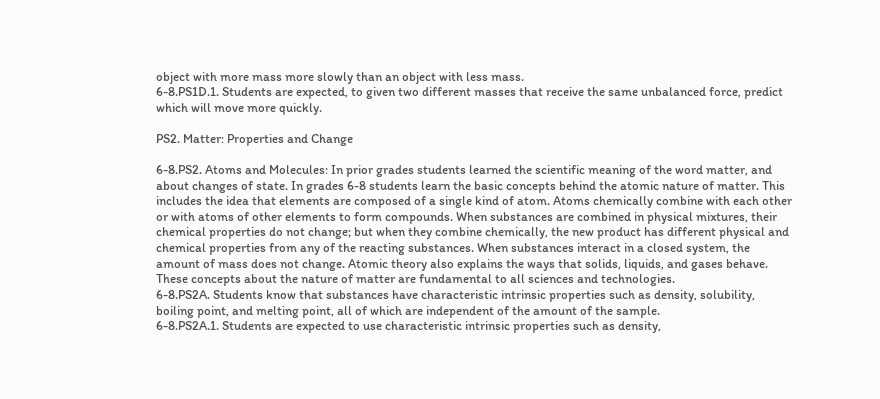object with more mass more slowly than an object with less mass.
6-8.PS1D.1. Students are expected, to given two different masses that receive the same unbalanced force, predict which will move more quickly.

PS2. Matter: Properties and Change

6-8.PS2. Atoms and Molecules: In prior grades students learned the scientific meaning of the word matter, and about changes of state. In grades 6-8 students learn the basic concepts behind the atomic nature of matter. This includes the idea that elements are composed of a single kind of atom. Atoms chemically combine with each other or with atoms of other elements to form compounds. When substances are combined in physical mixtures, their chemical properties do not change; but when they combine chemically, the new product has different physical and chemical properties from any of the reacting substances. When substances interact in a closed system, the amount of mass does not change. Atomic theory also explains the ways that solids, liquids, and gases behave. These concepts about the nature of matter are fundamental to all sciences and technologies.
6-8.PS2A. Students know that substances have characteristic intrinsic properties such as density, solubility, boiling point, and melting point, all of which are independent of the amount of the sample.
6-8.PS2A.1. Students are expected to use characteristic intrinsic properties such as density,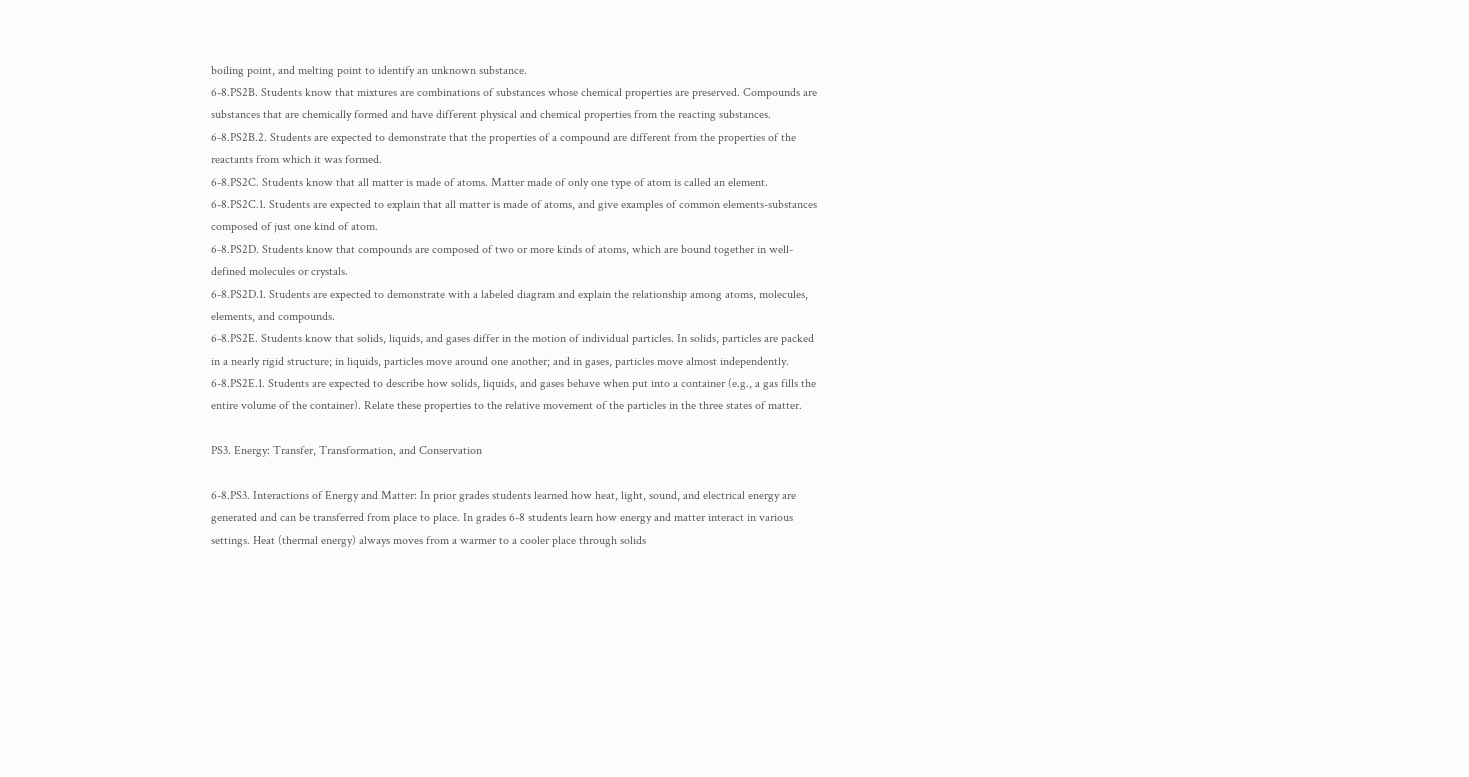boiling point, and melting point to identify an unknown substance.
6-8.PS2B. Students know that mixtures are combinations of substances whose chemical properties are preserved. Compounds are substances that are chemically formed and have different physical and chemical properties from the reacting substances.
6-8.PS2B.2. Students are expected to demonstrate that the properties of a compound are different from the properties of the reactants from which it was formed.
6-8.PS2C. Students know that all matter is made of atoms. Matter made of only one type of atom is called an element.
6-8.PS2C.1. Students are expected to explain that all matter is made of atoms, and give examples of common elements-substances composed of just one kind of atom.
6-8.PS2D. Students know that compounds are composed of two or more kinds of atoms, which are bound together in well-defined molecules or crystals.
6-8.PS2D.1. Students are expected to demonstrate with a labeled diagram and explain the relationship among atoms, molecules, elements, and compounds.
6-8.PS2E. Students know that solids, liquids, and gases differ in the motion of individual particles. In solids, particles are packed in a nearly rigid structure; in liquids, particles move around one another; and in gases, particles move almost independently.
6-8.PS2E.1. Students are expected to describe how solids, liquids, and gases behave when put into a container (e.g., a gas fills the entire volume of the container). Relate these properties to the relative movement of the particles in the three states of matter.

PS3. Energy: Transfer, Transformation, and Conservation

6-8.PS3. Interactions of Energy and Matter: In prior grades students learned how heat, light, sound, and electrical energy are generated and can be transferred from place to place. In grades 6-8 students learn how energy and matter interact in various settings. Heat (thermal energy) always moves from a warmer to a cooler place through solids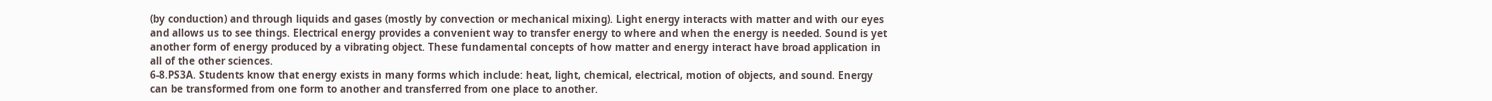(by conduction) and through liquids and gases (mostly by convection or mechanical mixing). Light energy interacts with matter and with our eyes and allows us to see things. Electrical energy provides a convenient way to transfer energy to where and when the energy is needed. Sound is yet another form of energy produced by a vibrating object. These fundamental concepts of how matter and energy interact have broad application in all of the other sciences.
6-8.PS3A. Students know that energy exists in many forms which include: heat, light, chemical, electrical, motion of objects, and sound. Energy can be transformed from one form to another and transferred from one place to another.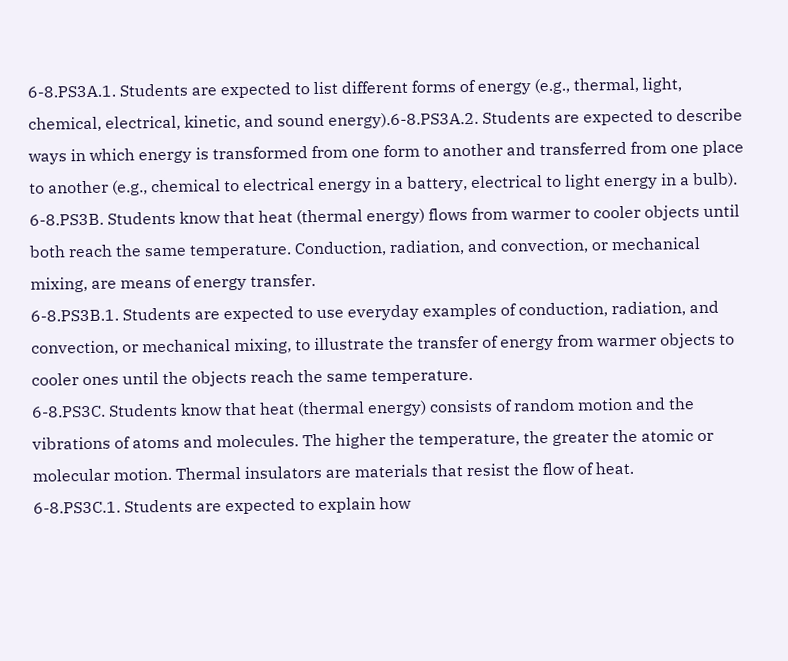6-8.PS3A.1. Students are expected to list different forms of energy (e.g., thermal, light, chemical, electrical, kinetic, and sound energy).6-8.PS3A.2. Students are expected to describe ways in which energy is transformed from one form to another and transferred from one place to another (e.g., chemical to electrical energy in a battery, electrical to light energy in a bulb).
6-8.PS3B. Students know that heat (thermal energy) flows from warmer to cooler objects until both reach the same temperature. Conduction, radiation, and convection, or mechanical mixing, are means of energy transfer.
6-8.PS3B.1. Students are expected to use everyday examples of conduction, radiation, and convection, or mechanical mixing, to illustrate the transfer of energy from warmer objects to cooler ones until the objects reach the same temperature.
6-8.PS3C. Students know that heat (thermal energy) consists of random motion and the vibrations of atoms and molecules. The higher the temperature, the greater the atomic or molecular motion. Thermal insulators are materials that resist the flow of heat.
6-8.PS3C.1. Students are expected to explain how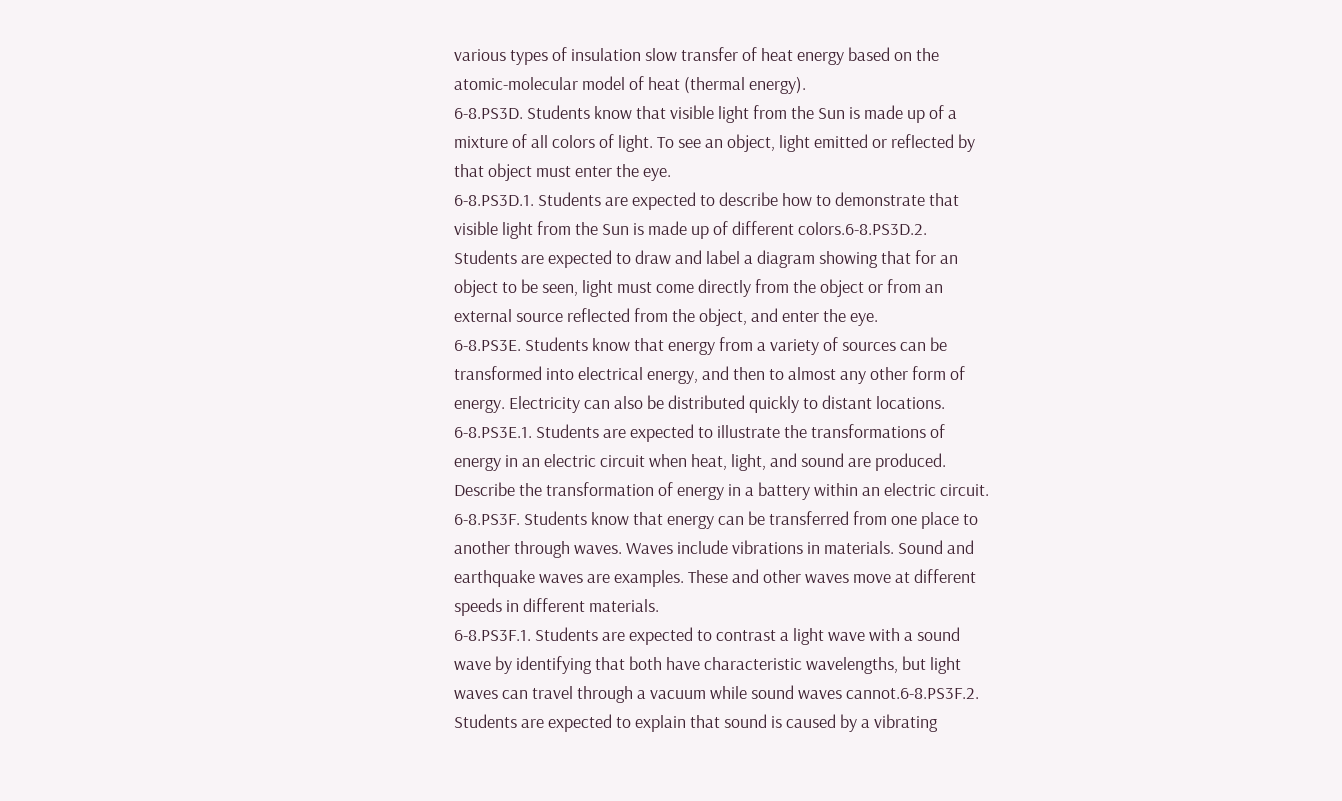various types of insulation slow transfer of heat energy based on the atomic-molecular model of heat (thermal energy).
6-8.PS3D. Students know that visible light from the Sun is made up of a mixture of all colors of light. To see an object, light emitted or reflected by that object must enter the eye.
6-8.PS3D.1. Students are expected to describe how to demonstrate that visible light from the Sun is made up of different colors.6-8.PS3D.2. Students are expected to draw and label a diagram showing that for an object to be seen, light must come directly from the object or from an external source reflected from the object, and enter the eye.
6-8.PS3E. Students know that energy from a variety of sources can be transformed into electrical energy, and then to almost any other form of energy. Electricity can also be distributed quickly to distant locations.
6-8.PS3E.1. Students are expected to illustrate the transformations of energy in an electric circuit when heat, light, and sound are produced. Describe the transformation of energy in a battery within an electric circuit.
6-8.PS3F. Students know that energy can be transferred from one place to another through waves. Waves include vibrations in materials. Sound and earthquake waves are examples. These and other waves move at different speeds in different materials.
6-8.PS3F.1. Students are expected to contrast a light wave with a sound wave by identifying that both have characteristic wavelengths, but light waves can travel through a vacuum while sound waves cannot.6-8.PS3F.2. Students are expected to explain that sound is caused by a vibrating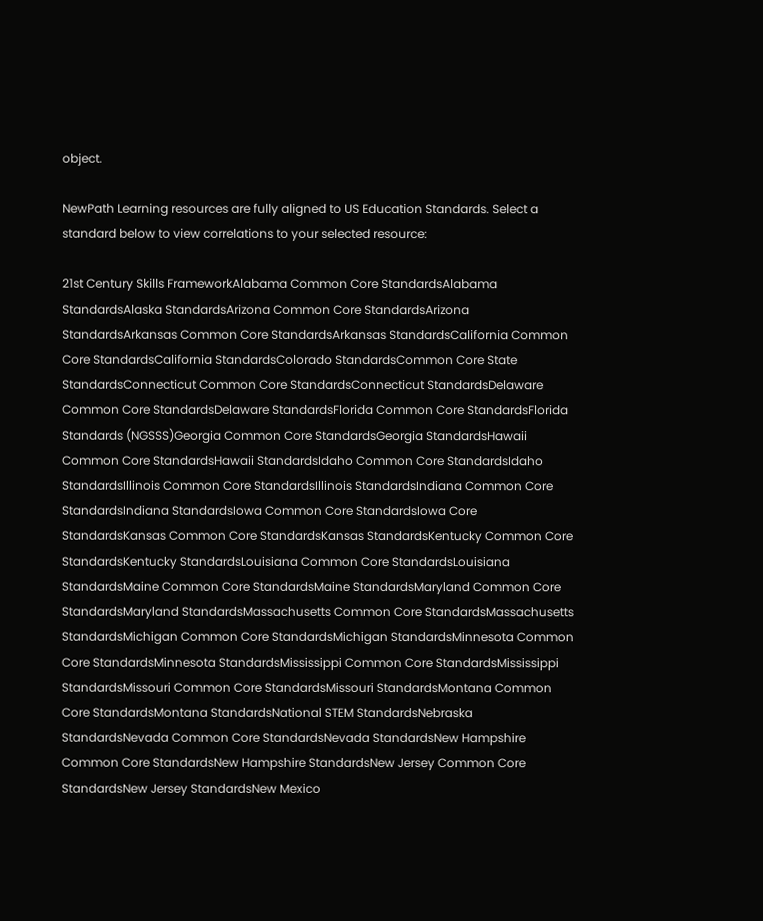object.

NewPath Learning resources are fully aligned to US Education Standards. Select a standard below to view correlations to your selected resource:

21st Century Skills FrameworkAlabama Common Core StandardsAlabama StandardsAlaska StandardsArizona Common Core StandardsArizona StandardsArkansas Common Core StandardsArkansas StandardsCalifornia Common Core StandardsCalifornia StandardsColorado StandardsCommon Core State StandardsConnecticut Common Core StandardsConnecticut StandardsDelaware Common Core StandardsDelaware StandardsFlorida Common Core StandardsFlorida Standards (NGSSS)Georgia Common Core StandardsGeorgia StandardsHawaii Common Core StandardsHawaii StandardsIdaho Common Core StandardsIdaho StandardsIllinois Common Core StandardsIllinois StandardsIndiana Common Core StandardsIndiana StandardsIowa Common Core StandardsIowa Core StandardsKansas Common Core StandardsKansas StandardsKentucky Common Core StandardsKentucky StandardsLouisiana Common Core StandardsLouisiana StandardsMaine Common Core StandardsMaine StandardsMaryland Common Core StandardsMaryland StandardsMassachusetts Common Core StandardsMassachusetts StandardsMichigan Common Core StandardsMichigan StandardsMinnesota Common Core StandardsMinnesota StandardsMississippi Common Core StandardsMississippi StandardsMissouri Common Core StandardsMissouri StandardsMontana Common Core StandardsMontana StandardsNational STEM StandardsNebraska StandardsNevada Common Core StandardsNevada StandardsNew Hampshire Common Core StandardsNew Hampshire StandardsNew Jersey Common Core StandardsNew Jersey StandardsNew Mexico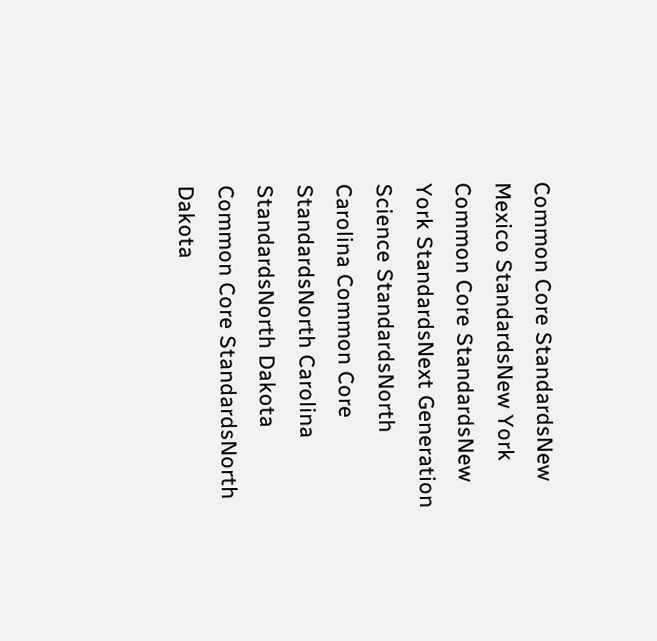Common Core StandardsNew Mexico StandardsNew York Common Core StandardsNew York StandardsNext Generation Science StandardsNorth Carolina Common Core StandardsNorth Carolina StandardsNorth Dakota Common Core StandardsNorth Dakota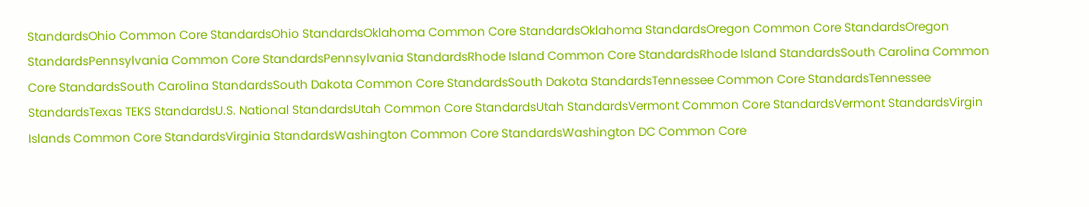StandardsOhio Common Core StandardsOhio StandardsOklahoma Common Core StandardsOklahoma StandardsOregon Common Core StandardsOregon StandardsPennsylvania Common Core StandardsPennsylvania StandardsRhode Island Common Core StandardsRhode Island StandardsSouth Carolina Common Core StandardsSouth Carolina StandardsSouth Dakota Common Core StandardsSouth Dakota StandardsTennessee Common Core StandardsTennessee StandardsTexas TEKS StandardsU.S. National StandardsUtah Common Core StandardsUtah StandardsVermont Common Core StandardsVermont StandardsVirgin Islands Common Core StandardsVirginia StandardsWashington Common Core StandardsWashington DC Common Core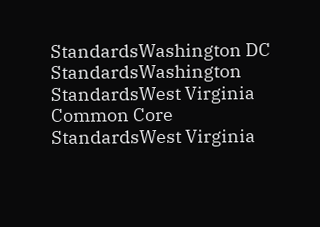StandardsWashington DC StandardsWashington StandardsWest Virginia Common Core StandardsWest Virginia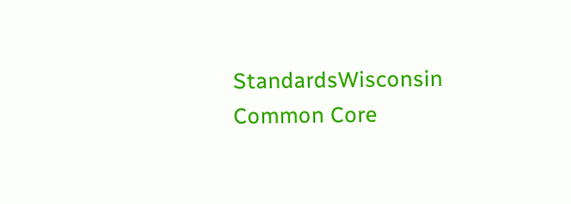StandardsWisconsin Common Core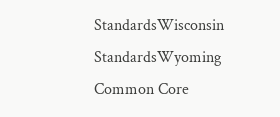StandardsWisconsin StandardsWyoming Common Core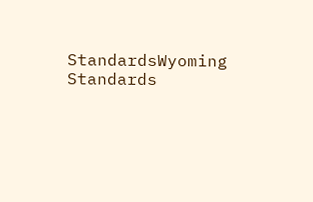StandardsWyoming Standards